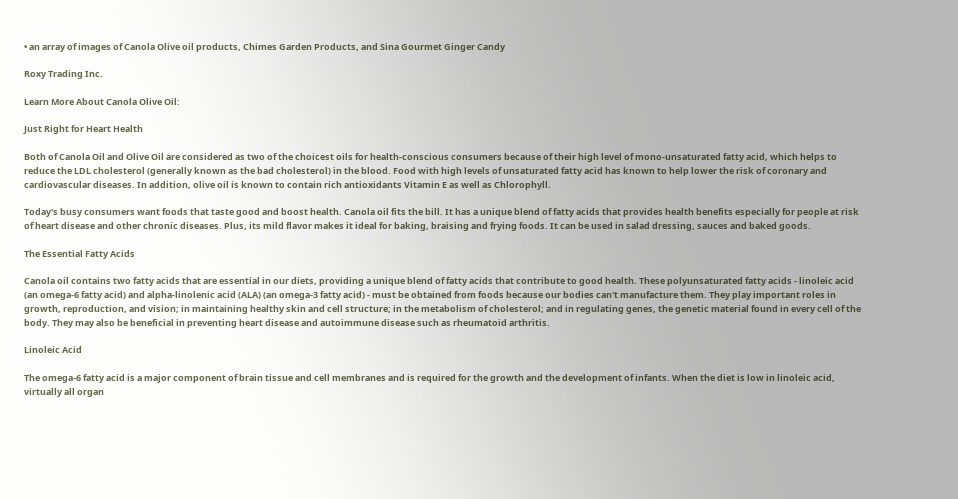• an array of images of Canola Olive oil products, Chimes Garden Products, and Sina Gourmet Ginger Candy

Roxy Trading Inc.

Learn More About Canola Olive Oil:

Just Right for Heart Health

Both of Canola Oil and Olive Oil are considered as two of the choicest oils for health-conscious consumers because of their high level of mono-unsaturated fatty acid, which helps to reduce the LDL cholesterol (generally known as the bad cholesterol) in the blood. Food with high levels of unsaturated fatty acid has known to help lower the risk of coronary and cardiovascular diseases. In addition, olive oil is known to contain rich antioxidants Vitamin E as well as Chlorophyll.

Today's busy consumers want foods that taste good and boost health. Canola oil fits the bill. It has a unique blend of fatty acids that provides health benefits especially for people at risk of heart disease and other chronic diseases. Plus, its mild flavor makes it ideal for baking, braising and frying foods. It can be used in salad dressing, sauces and baked goods.

The Essential Fatty Acids

Canola oil contains two fatty acids that are essential in our diets, providing a unique blend of fatty acids that contribute to good health. These polyunsaturated fatty acids - linoleic acid (an omega-6 fatty acid) and alpha-linolenic acid (ALA) (an omega-3 fatty acid) - must be obtained from foods because our bodies can't manufacture them. They play important roles in growth, reproduction, and vision; in maintaining healthy skin and cell structure; in the metabolism of cholesterol; and in regulating genes, the genetic material found in every cell of the body. They may also be beneficial in preventing heart disease and autoimmune disease such as rheumatoid arthritis.

Linoleic Acid

The omega-6 fatty acid is a major component of brain tissue and cell membranes and is required for the growth and the development of infants. When the diet is low in linoleic acid, virtually all organ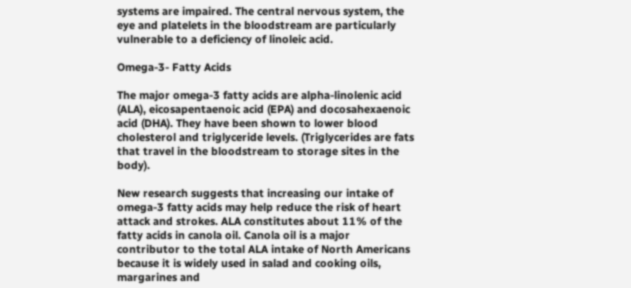systems are impaired. The central nervous system, the eye and platelets in the bloodstream are particularly vulnerable to a deficiency of linoleic acid.

Omega-3- Fatty Acids

The major omega-3 fatty acids are alpha-linolenic acid (ALA), eicosapentaenoic acid (EPA) and docosahexaenoic acid (DHA). They have been shown to lower blood cholesterol and triglyceride levels. (Triglycerides are fats that travel in the bloodstream to storage sites in the body).

New research suggests that increasing our intake of omega-3 fatty acids may help reduce the risk of heart attack and strokes. ALA constitutes about 11% of the fatty acids in canola oil. Canola oil is a major contributor to the total ALA intake of North Americans because it is widely used in salad and cooking oils, margarines and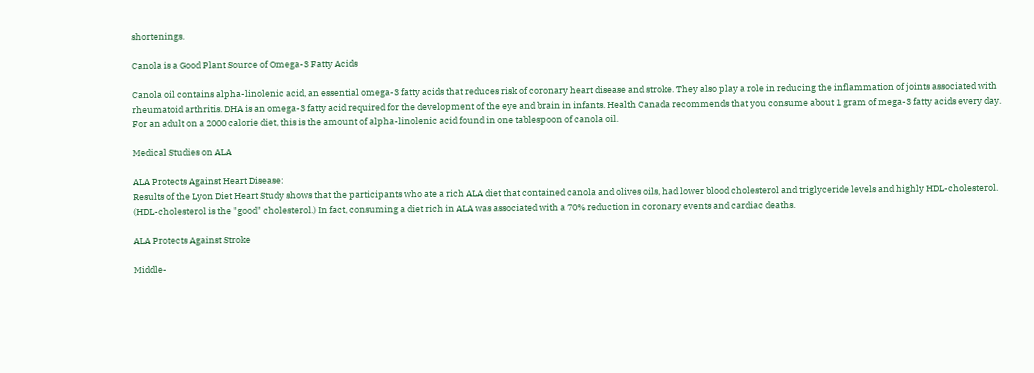shortenings.

Canola is a Good Plant Source of Omega-3 Fatty Acids

Canola oil contains alpha-linolenic acid, an essential omega-3 fatty acids that reduces risk of coronary heart disease and stroke. They also play a role in reducing the inflammation of joints associated with rheumatoid arthritis. DHA is an omega-3 fatty acid required for the development of the eye and brain in infants. Health Canada recommends that you consume about 1 gram of mega-3 fatty acids every day. For an adult on a 2000 calorie diet, this is the amount of alpha-linolenic acid found in one tablespoon of canola oil.

Medical Studies on ALA

ALA Protects Against Heart Disease:
Results of the Lyon Diet Heart Study shows that the participants who ate a rich ALA diet that contained canola and olives oils, had lower blood cholesterol and triglyceride levels and highly HDL-cholesterol. (HDL-cholesterol is the "good" cholesterol.) In fact, consuming a diet rich in ALA was associated with a 70% reduction in coronary events and cardiac deaths.

ALA Protects Against Stroke

Middle-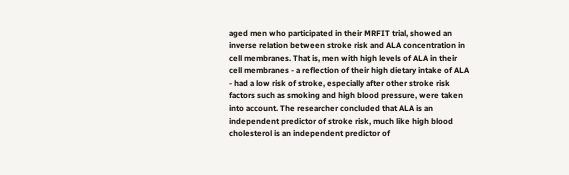aged men who participated in their MRFIT trial, showed an inverse relation between stroke risk and ALA concentration in cell membranes. That is, men with high levels of ALA in their cell membranes - a reflection of their high dietary intake of ALA - had a low risk of stroke, especially after other stroke risk factors such as smoking and high blood pressure, were taken into account. The researcher concluded that ALA is an independent predictor of stroke risk, much like high blood cholesterol is an independent predictor of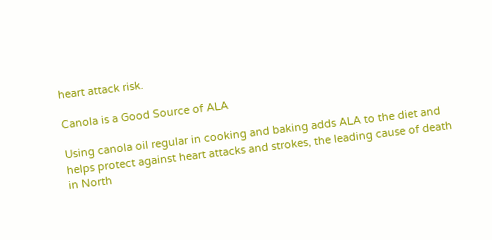heart attack risk.

Canola is a Good Source of ALA

Using canola oil regular in cooking and baking adds ALA to the diet and helps protect against heart attacks and strokes, the leading cause of death in North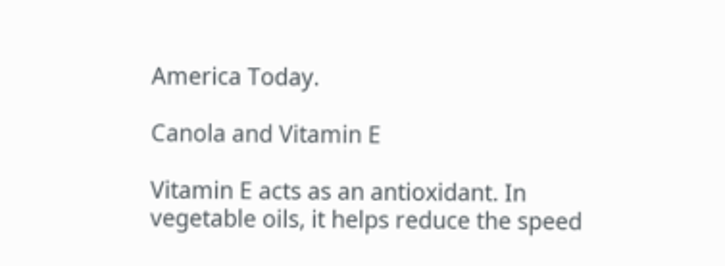America Today.

Canola and Vitamin E

Vitamin E acts as an antioxidant. In vegetable oils, it helps reduce the speed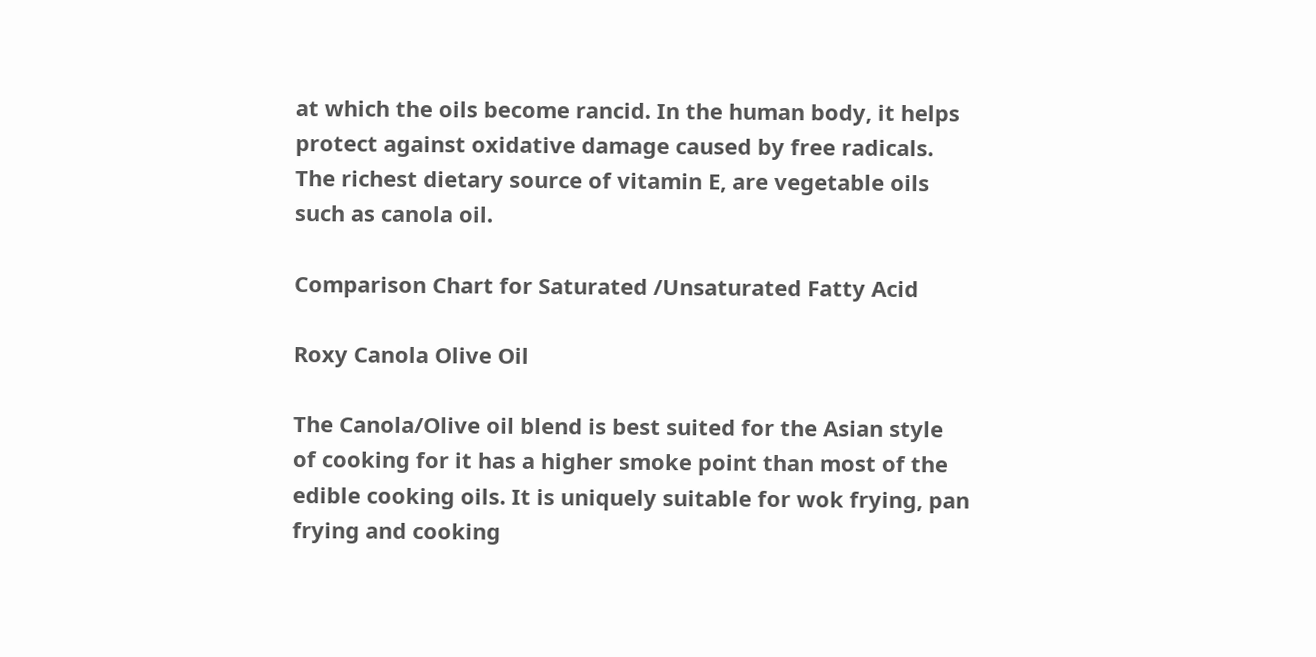at which the oils become rancid. In the human body, it helps protect against oxidative damage caused by free radicals. The richest dietary source of vitamin E, are vegetable oils such as canola oil.

Comparison Chart for Saturated /Unsaturated Fatty Acid

Roxy Canola Olive Oil

The Canola/Olive oil blend is best suited for the Asian style of cooking for it has a higher smoke point than most of the edible cooking oils. It is uniquely suitable for wok frying, pan frying and cooking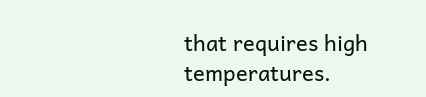that requires high temperatures.